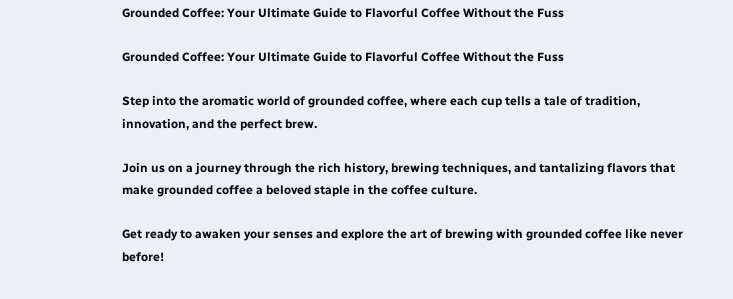Grounded Coffee: Your Ultimate Guide to Flavorful Coffee Without the Fuss

Grounded Coffee: Your Ultimate Guide to Flavorful Coffee Without the Fuss

Step into the aromatic world of grounded coffee, where each cup tells a tale of tradition, innovation, and the perfect brew.

Join us on a journey through the rich history, brewing techniques, and tantalizing flavors that make grounded coffee a beloved staple in the coffee culture.

Get ready to awaken your senses and explore the art of brewing with grounded coffee like never before!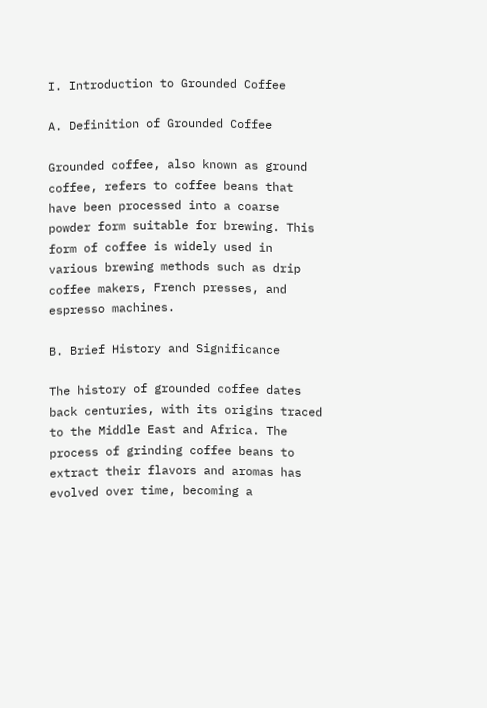I. Introduction to Grounded Coffee

A. Definition of Grounded Coffee

Grounded coffee, also known as ground coffee, refers to coffee beans that have been processed into a coarse powder form suitable for brewing. This form of coffee is widely used in various brewing methods such as drip coffee makers, French presses, and espresso machines.

B. Brief History and Significance

The history of grounded coffee dates back centuries, with its origins traced to the Middle East and Africa. The process of grinding coffee beans to extract their flavors and aromas has evolved over time, becoming a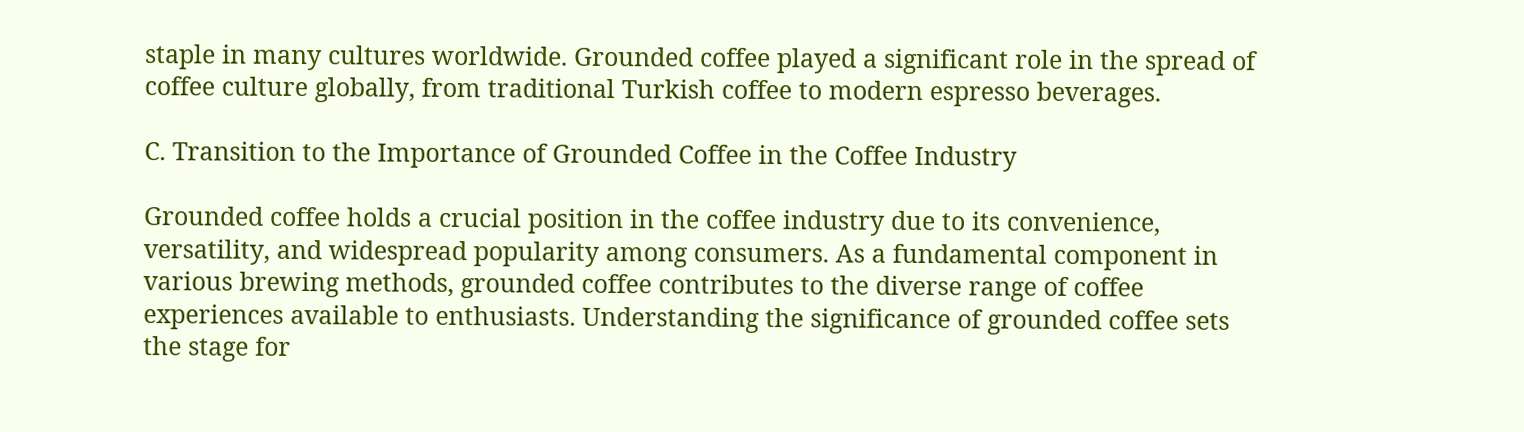staple in many cultures worldwide. Grounded coffee played a significant role in the spread of coffee culture globally, from traditional Turkish coffee to modern espresso beverages.

C. Transition to the Importance of Grounded Coffee in the Coffee Industry

Grounded coffee holds a crucial position in the coffee industry due to its convenience, versatility, and widespread popularity among consumers. As a fundamental component in various brewing methods, grounded coffee contributes to the diverse range of coffee experiences available to enthusiasts. Understanding the significance of grounded coffee sets the stage for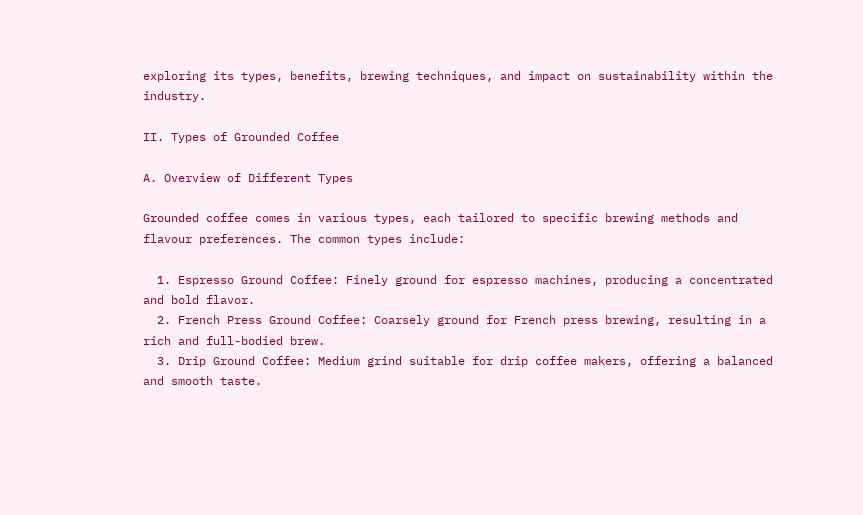exploring its types, benefits, brewing techniques, and impact on sustainability within the industry.

II. Types of Grounded Coffee

A. Overview of Different Types

Grounded coffee comes in various types, each tailored to specific brewing methods and flavour preferences. The common types include:

  1. Espresso Ground Coffee: Finely ground for espresso machines, producing a concentrated and bold flavor.
  2. French Press Ground Coffee: Coarsely ground for French press brewing, resulting in a rich and full-bodied brew.
  3. Drip Ground Coffee: Medium grind suitable for drip coffee makers, offering a balanced and smooth taste.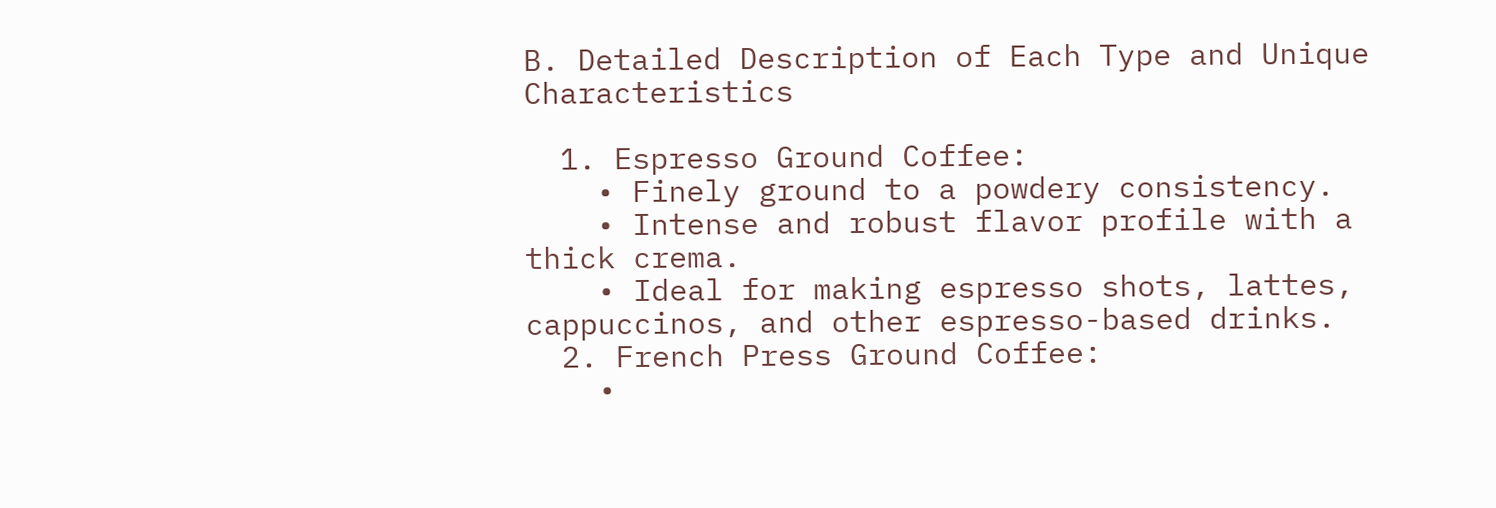B. Detailed Description of Each Type and Unique Characteristics

  1. Espresso Ground Coffee:
    • Finely ground to a powdery consistency.
    • Intense and robust flavor profile with a thick crema.
    • Ideal for making espresso shots, lattes, cappuccinos, and other espresso-based drinks.
  2. French Press Ground Coffee:
    •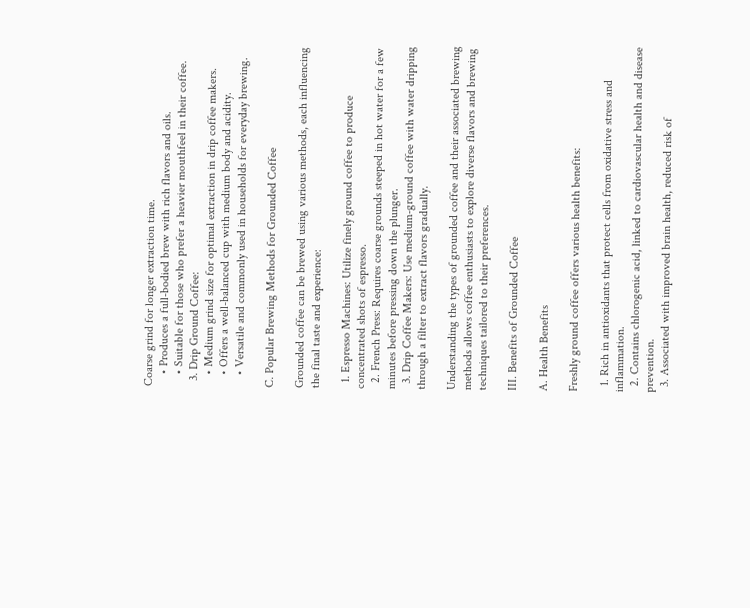Coarse grind for longer extraction time.
    • Produces a full-bodied brew with rich flavors and oils.
    • Suitable for those who prefer a heavier mouthfeel in their coffee.
  3. Drip Ground Coffee:
    • Medium grind size for optimal extraction in drip coffee makers.
    • Offers a well-balanced cup with medium body and acidity.
    • Versatile and commonly used in households for everyday brewing.

C. Popular Brewing Methods for Grounded Coffee

Grounded coffee can be brewed using various methods, each influencing the final taste and experience:

  1. Espresso Machines: Utilize finely ground coffee to produce concentrated shots of espresso.
  2. French Press: Requires coarse grounds steeped in hot water for a few minutes before pressing down the plunger.
  3. Drip Coffee Makers: Use medium-ground coffee with water dripping through a filter to extract flavors gradually.

Understanding the types of grounded coffee and their associated brewing methods allows coffee enthusiasts to explore diverse flavors and brewing techniques tailored to their preferences.

III. Benefits of Grounded Coffee

A. Health Benefits

Freshly ground coffee offers various health benefits:

  1. Rich in antioxidants that protect cells from oxidative stress and inflammation.
  2. Contains chlorogenic acid, linked to cardiovascular health and disease prevention.
  3. Associated with improved brain health, reduced risk of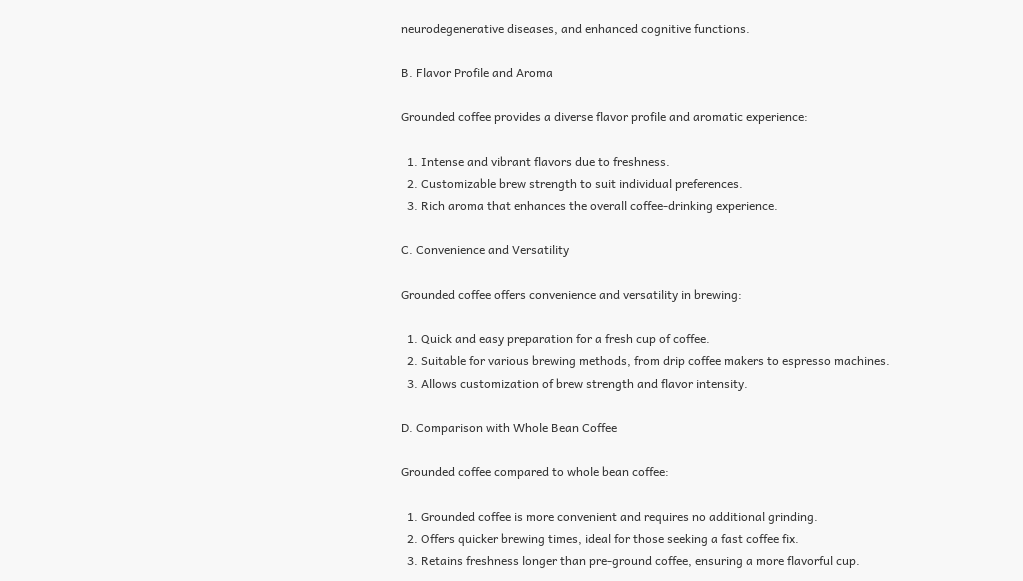neurodegenerative diseases, and enhanced cognitive functions.

B. Flavor Profile and Aroma

Grounded coffee provides a diverse flavor profile and aromatic experience:

  1. Intense and vibrant flavors due to freshness.
  2. Customizable brew strength to suit individual preferences.
  3. Rich aroma that enhances the overall coffee-drinking experience.

C. Convenience and Versatility

Grounded coffee offers convenience and versatility in brewing:

  1. Quick and easy preparation for a fresh cup of coffee.
  2. Suitable for various brewing methods, from drip coffee makers to espresso machines.
  3. Allows customization of brew strength and flavor intensity.

D. Comparison with Whole Bean Coffee

Grounded coffee compared to whole bean coffee:

  1. Grounded coffee is more convenient and requires no additional grinding.
  2. Offers quicker brewing times, ideal for those seeking a fast coffee fix.
  3. Retains freshness longer than pre-ground coffee, ensuring a more flavorful cup.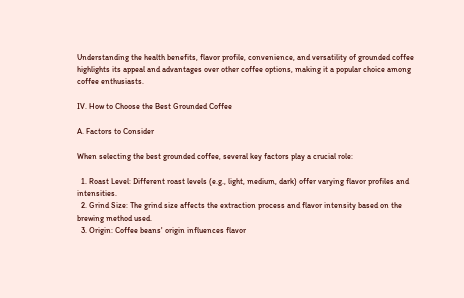Understanding the health benefits, flavor profile, convenience, and versatility of grounded coffee highlights its appeal and advantages over other coffee options, making it a popular choice among coffee enthusiasts.

IV. How to Choose the Best Grounded Coffee

A. Factors to Consider

When selecting the best grounded coffee, several key factors play a crucial role:

  1. Roast Level: Different roast levels (e.g., light, medium, dark) offer varying flavor profiles and intensities.
  2. Grind Size: The grind size affects the extraction process and flavor intensity based on the brewing method used.
  3. Origin: Coffee beans' origin influences flavor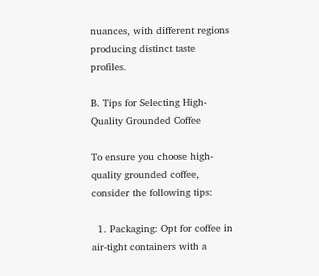nuances, with different regions producing distinct taste profiles.

B. Tips for Selecting High-Quality Grounded Coffee

To ensure you choose high-quality grounded coffee, consider the following tips:

  1. Packaging: Opt for coffee in air-tight containers with a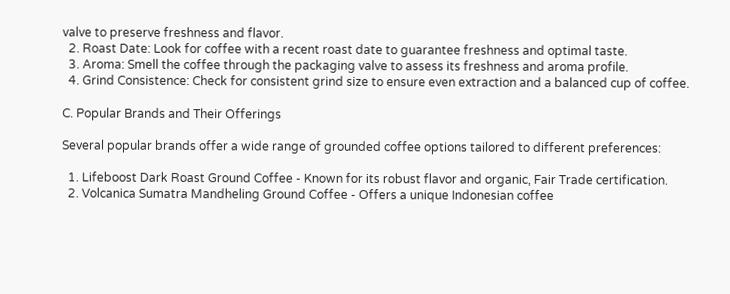valve to preserve freshness and flavor.
  2. Roast Date: Look for coffee with a recent roast date to guarantee freshness and optimal taste.
  3. Aroma: Smell the coffee through the packaging valve to assess its freshness and aroma profile.
  4. Grind Consistence: Check for consistent grind size to ensure even extraction and a balanced cup of coffee.

C. Popular Brands and Their Offerings

Several popular brands offer a wide range of grounded coffee options tailored to different preferences:

  1. Lifeboost Dark Roast Ground Coffee - Known for its robust flavor and organic, Fair Trade certification.
  2. Volcanica Sumatra Mandheling Ground Coffee - Offers a unique Indonesian coffee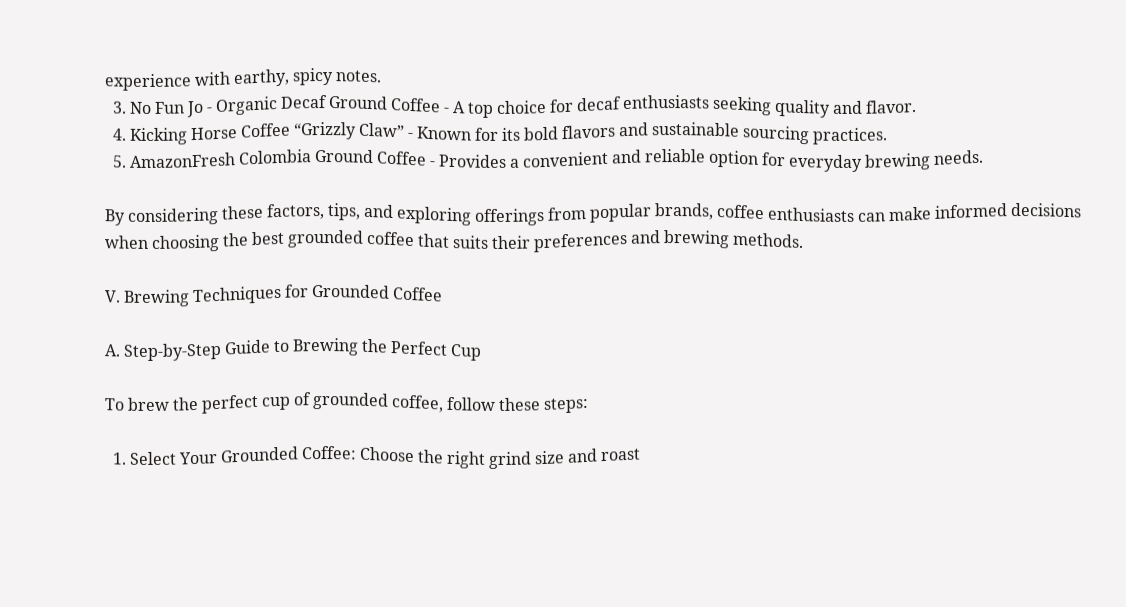experience with earthy, spicy notes.
  3. No Fun Jo - Organic Decaf Ground Coffee - A top choice for decaf enthusiasts seeking quality and flavor.
  4. Kicking Horse Coffee “Grizzly Claw” - Known for its bold flavors and sustainable sourcing practices.
  5. AmazonFresh Colombia Ground Coffee - Provides a convenient and reliable option for everyday brewing needs.

By considering these factors, tips, and exploring offerings from popular brands, coffee enthusiasts can make informed decisions when choosing the best grounded coffee that suits their preferences and brewing methods.

V. Brewing Techniques for Grounded Coffee

A. Step-by-Step Guide to Brewing the Perfect Cup

To brew the perfect cup of grounded coffee, follow these steps:

  1. Select Your Grounded Coffee: Choose the right grind size and roast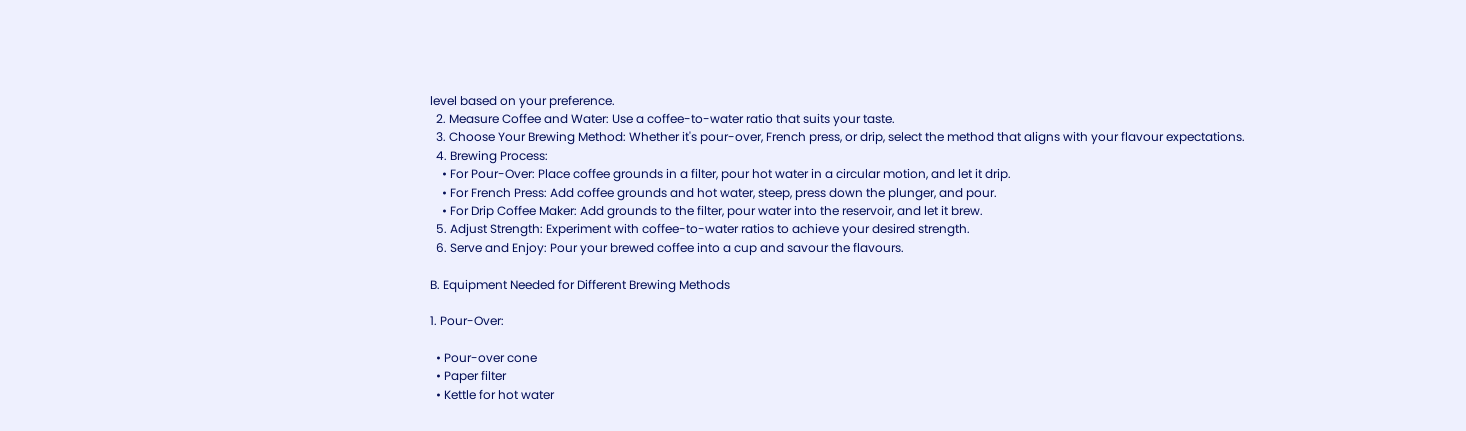level based on your preference.
  2. Measure Coffee and Water: Use a coffee-to-water ratio that suits your taste.
  3. Choose Your Brewing Method: Whether it's pour-over, French press, or drip, select the method that aligns with your flavour expectations.
  4. Brewing Process:
    • For Pour-Over: Place coffee grounds in a filter, pour hot water in a circular motion, and let it drip.
    • For French Press: Add coffee grounds and hot water, steep, press down the plunger, and pour.
    • For Drip Coffee Maker: Add grounds to the filter, pour water into the reservoir, and let it brew.
  5. Adjust Strength: Experiment with coffee-to-water ratios to achieve your desired strength.
  6. Serve and Enjoy: Pour your brewed coffee into a cup and savour the flavours.

B. Equipment Needed for Different Brewing Methods

1. Pour-Over:

  • Pour-over cone
  • Paper filter
  • Kettle for hot water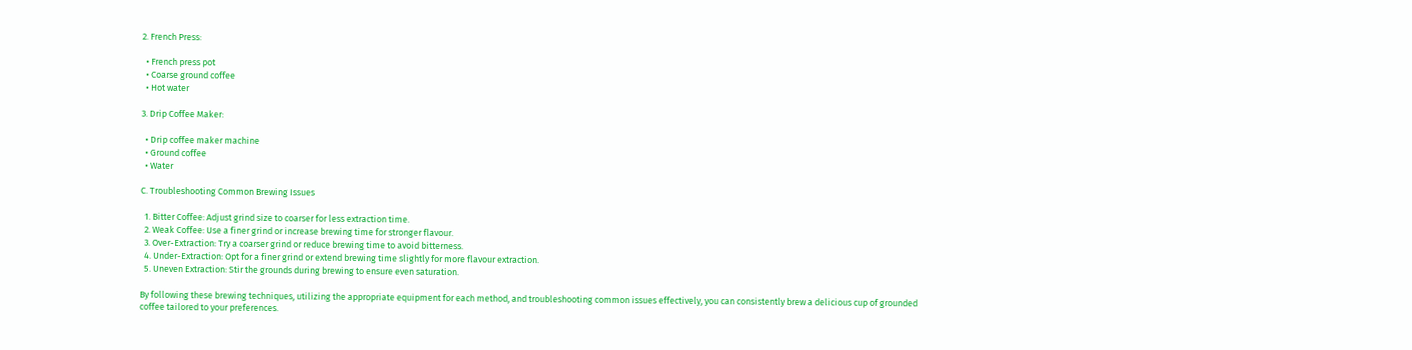2. French Press:

  • French press pot
  • Coarse ground coffee
  • Hot water

3. Drip Coffee Maker:

  • Drip coffee maker machine
  • Ground coffee
  • Water

C. Troubleshooting Common Brewing Issues

  1. Bitter Coffee: Adjust grind size to coarser for less extraction time.
  2. Weak Coffee: Use a finer grind or increase brewing time for stronger flavour.
  3. Over-Extraction: Try a coarser grind or reduce brewing time to avoid bitterness.
  4. Under-Extraction: Opt for a finer grind or extend brewing time slightly for more flavour extraction.
  5. Uneven Extraction: Stir the grounds during brewing to ensure even saturation.

By following these brewing techniques, utilizing the appropriate equipment for each method, and troubleshooting common issues effectively, you can consistently brew a delicious cup of grounded coffee tailored to your preferences.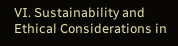VI. Sustainability and Ethical Considerations in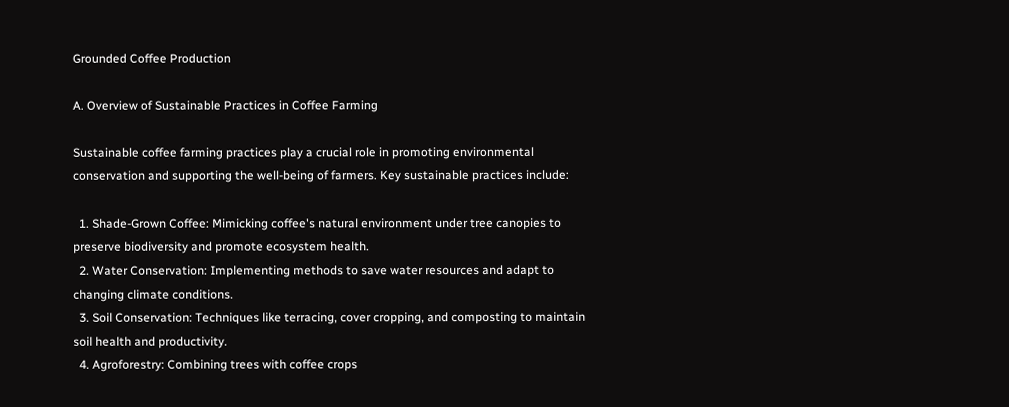Grounded Coffee Production

A. Overview of Sustainable Practices in Coffee Farming

Sustainable coffee farming practices play a crucial role in promoting environmental conservation and supporting the well-being of farmers. Key sustainable practices include:

  1. Shade-Grown Coffee: Mimicking coffee's natural environment under tree canopies to preserve biodiversity and promote ecosystem health.
  2. Water Conservation: Implementing methods to save water resources and adapt to changing climate conditions.
  3. Soil Conservation: Techniques like terracing, cover cropping, and composting to maintain soil health and productivity.
  4. Agroforestry: Combining trees with coffee crops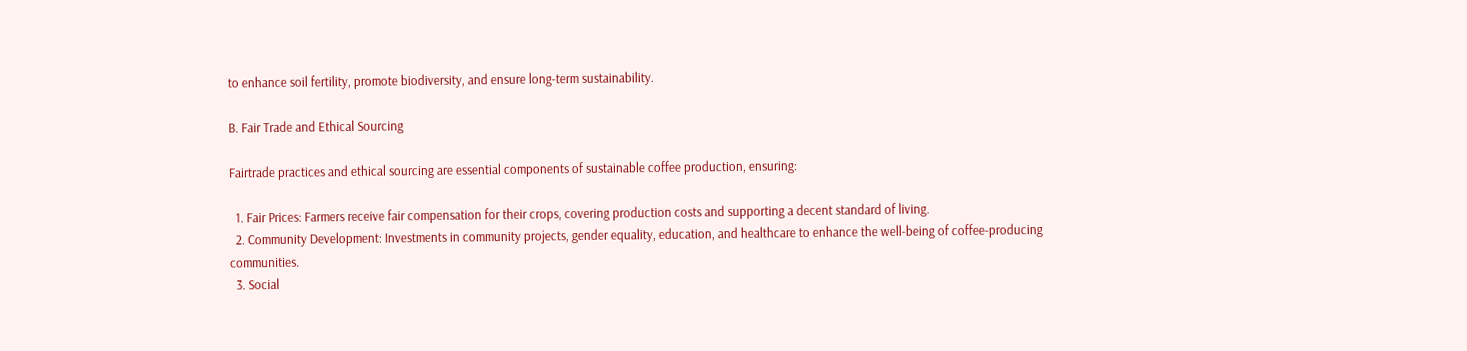to enhance soil fertility, promote biodiversity, and ensure long-term sustainability.

B. Fair Trade and Ethical Sourcing

Fairtrade practices and ethical sourcing are essential components of sustainable coffee production, ensuring:

  1. Fair Prices: Farmers receive fair compensation for their crops, covering production costs and supporting a decent standard of living.
  2. Community Development: Investments in community projects, gender equality, education, and healthcare to enhance the well-being of coffee-producing communities.
  3. Social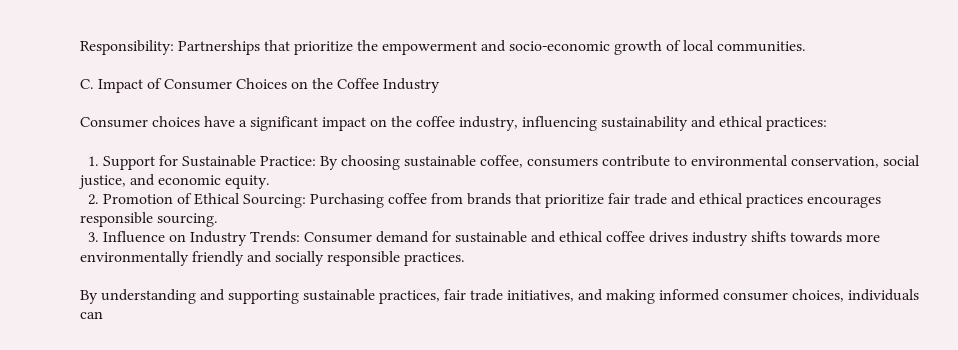Responsibility: Partnerships that prioritize the empowerment and socio-economic growth of local communities.

C. Impact of Consumer Choices on the Coffee Industry

Consumer choices have a significant impact on the coffee industry, influencing sustainability and ethical practices:

  1. Support for Sustainable Practice: By choosing sustainable coffee, consumers contribute to environmental conservation, social justice, and economic equity.
  2. Promotion of Ethical Sourcing: Purchasing coffee from brands that prioritize fair trade and ethical practices encourages responsible sourcing.
  3. Influence on Industry Trends: Consumer demand for sustainable and ethical coffee drives industry shifts towards more environmentally friendly and socially responsible practices.

By understanding and supporting sustainable practices, fair trade initiatives, and making informed consumer choices, individuals can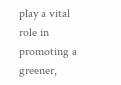play a vital role in promoting a greener,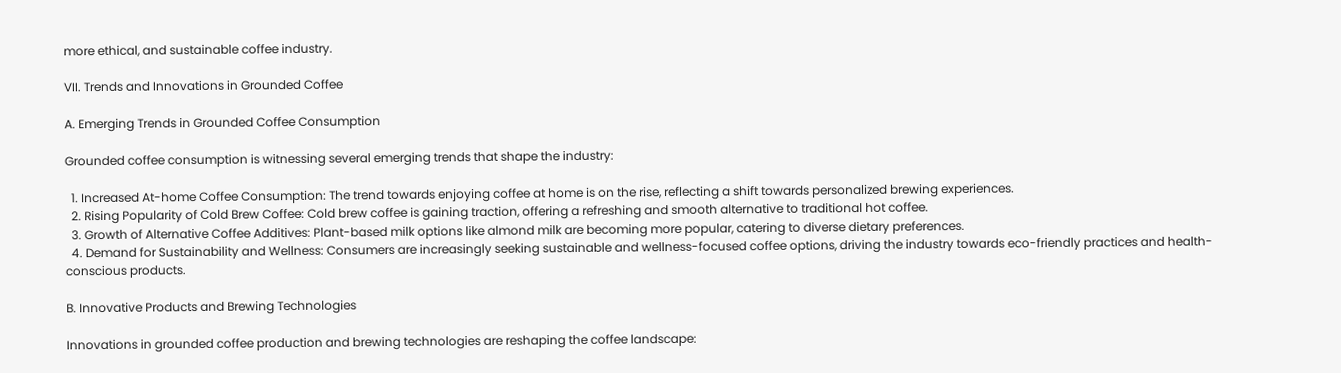more ethical, and sustainable coffee industry.

VII. Trends and Innovations in Grounded Coffee

A. Emerging Trends in Grounded Coffee Consumption

Grounded coffee consumption is witnessing several emerging trends that shape the industry:

  1. Increased At-home Coffee Consumption: The trend towards enjoying coffee at home is on the rise, reflecting a shift towards personalized brewing experiences.
  2. Rising Popularity of Cold Brew Coffee: Cold brew coffee is gaining traction, offering a refreshing and smooth alternative to traditional hot coffee.
  3. Growth of Alternative Coffee Additives: Plant-based milk options like almond milk are becoming more popular, catering to diverse dietary preferences.
  4. Demand for Sustainability and Wellness: Consumers are increasingly seeking sustainable and wellness-focused coffee options, driving the industry towards eco-friendly practices and health-conscious products.

B. Innovative Products and Brewing Technologies

Innovations in grounded coffee production and brewing technologies are reshaping the coffee landscape: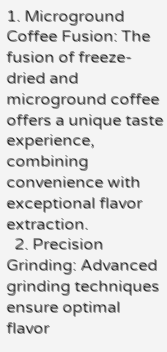1. Microground Coffee Fusion: The fusion of freeze-dried and microground coffee offers a unique taste experience, combining convenience with exceptional flavor extraction.
  2. Precision Grinding: Advanced grinding techniques ensure optimal flavor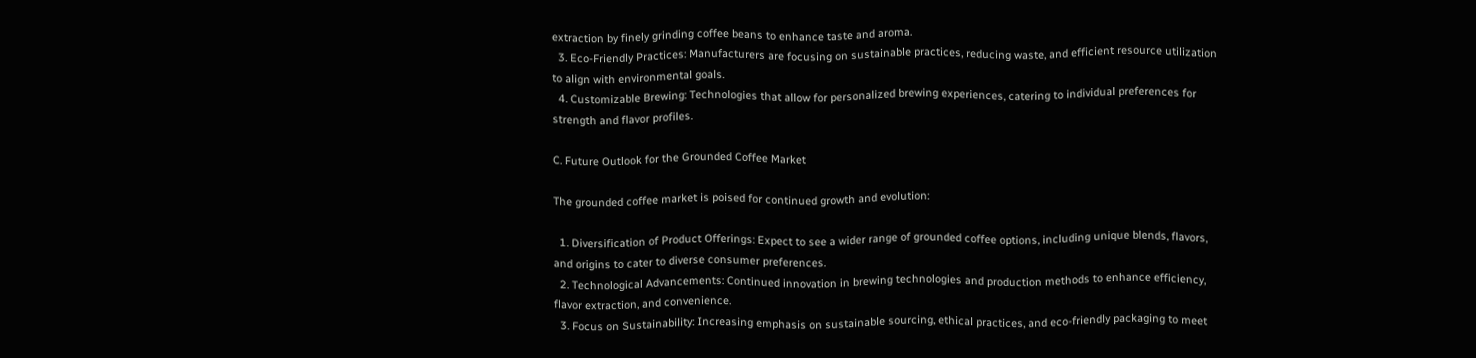extraction by finely grinding coffee beans to enhance taste and aroma.
  3. Eco-Friendly Practices: Manufacturers are focusing on sustainable practices, reducing waste, and efficient resource utilization to align with environmental goals.
  4. Customizable Brewing: Technologies that allow for personalized brewing experiences, catering to individual preferences for strength and flavor profiles.

C. Future Outlook for the Grounded Coffee Market

The grounded coffee market is poised for continued growth and evolution:

  1. Diversification of Product Offerings: Expect to see a wider range of grounded coffee options, including unique blends, flavors, and origins to cater to diverse consumer preferences.
  2. Technological Advancements: Continued innovation in brewing technologies and production methods to enhance efficiency, flavor extraction, and convenience.
  3. Focus on Sustainability: Increasing emphasis on sustainable sourcing, ethical practices, and eco-friendly packaging to meet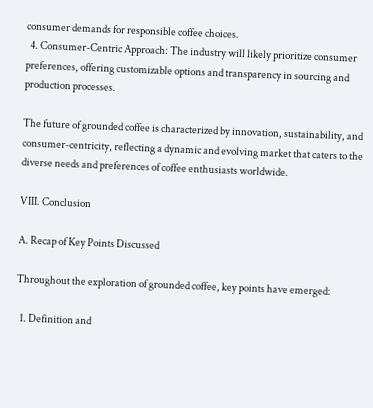consumer demands for responsible coffee choices.
  4. Consumer-Centric Approach: The industry will likely prioritize consumer preferences, offering customizable options and transparency in sourcing and production processes.

The future of grounded coffee is characterized by innovation, sustainability, and consumer-centricity, reflecting a dynamic and evolving market that caters to the diverse needs and preferences of coffee enthusiasts worldwide.

VIII. Conclusion

A. Recap of Key Points Discussed

Throughout the exploration of grounded coffee, key points have emerged:

  1. Definition and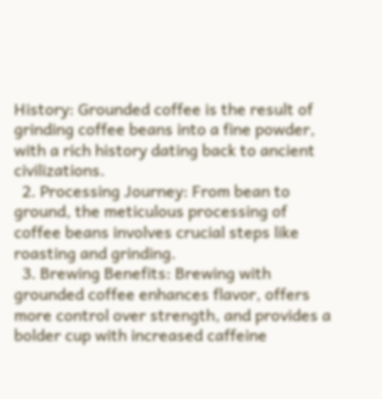History: Grounded coffee is the result of grinding coffee beans into a fine powder, with a rich history dating back to ancient civilizations.
  2. Processing Journey: From bean to ground, the meticulous processing of coffee beans involves crucial steps like roasting and grinding.
  3. Brewing Benefits: Brewing with grounded coffee enhances flavor, offers more control over strength, and provides a bolder cup with increased caffeine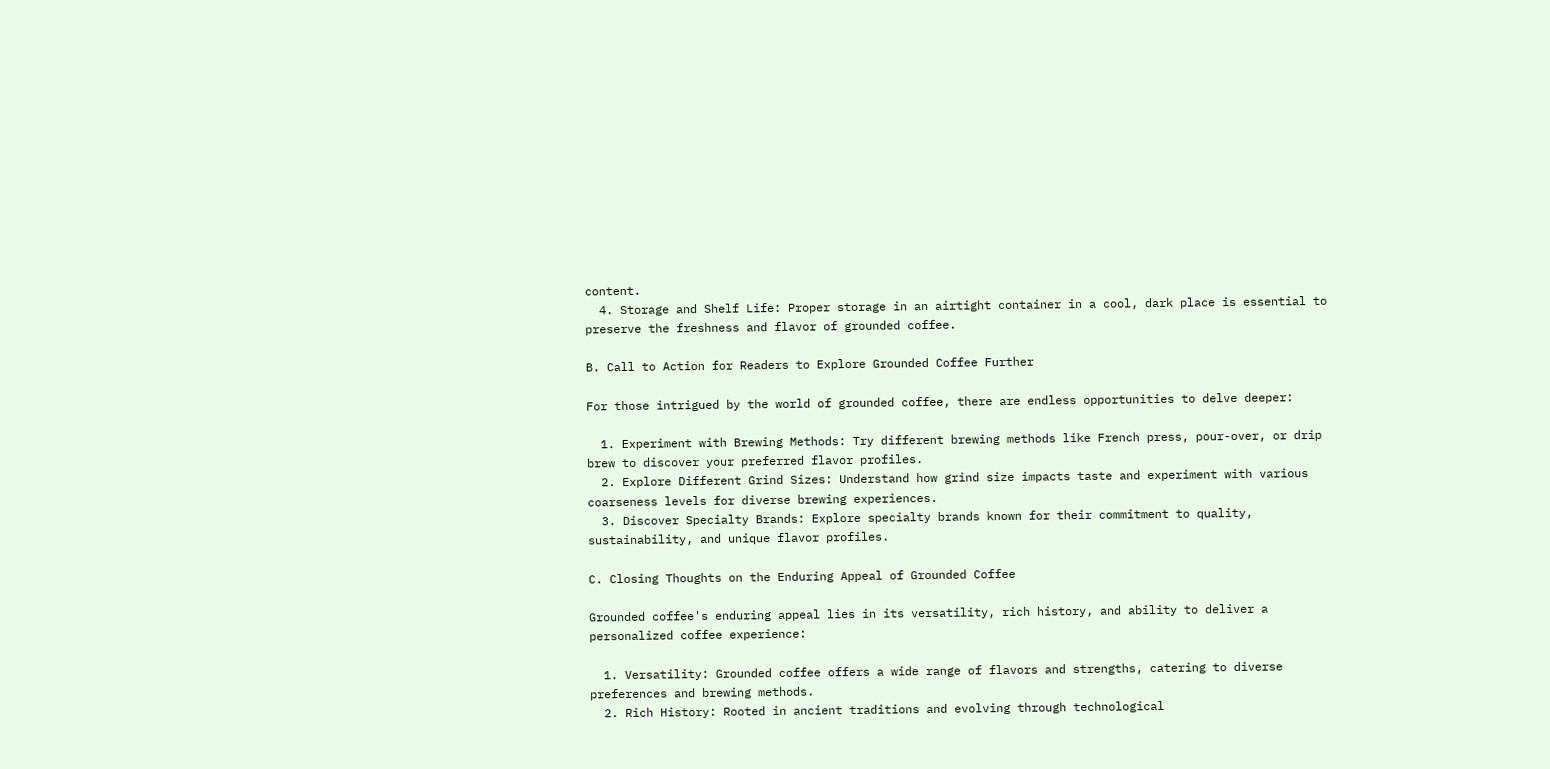content.
  4. Storage and Shelf Life: Proper storage in an airtight container in a cool, dark place is essential to preserve the freshness and flavor of grounded coffee.

B. Call to Action for Readers to Explore Grounded Coffee Further

For those intrigued by the world of grounded coffee, there are endless opportunities to delve deeper:

  1. Experiment with Brewing Methods: Try different brewing methods like French press, pour-over, or drip brew to discover your preferred flavor profiles.
  2. Explore Different Grind Sizes: Understand how grind size impacts taste and experiment with various coarseness levels for diverse brewing experiences.
  3. Discover Specialty Brands: Explore specialty brands known for their commitment to quality, sustainability, and unique flavor profiles.

C. Closing Thoughts on the Enduring Appeal of Grounded Coffee

Grounded coffee's enduring appeal lies in its versatility, rich history, and ability to deliver a personalized coffee experience:

  1. Versatility: Grounded coffee offers a wide range of flavors and strengths, catering to diverse preferences and brewing methods.
  2. Rich History: Rooted in ancient traditions and evolving through technological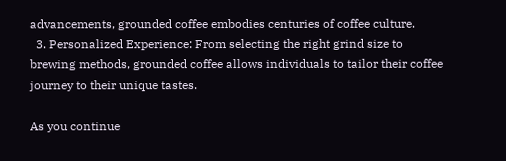advancements, grounded coffee embodies centuries of coffee culture.
  3. Personalized Experience: From selecting the right grind size to brewing methods, grounded coffee allows individuals to tailor their coffee journey to their unique tastes.

As you continue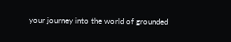your journey into the world of grounded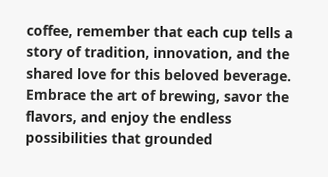coffee, remember that each cup tells a story of tradition, innovation, and the shared love for this beloved beverage. Embrace the art of brewing, savor the flavors, and enjoy the endless possibilities that grounded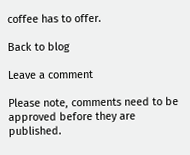coffee has to offer.

Back to blog

Leave a comment

Please note, comments need to be approved before they are published.